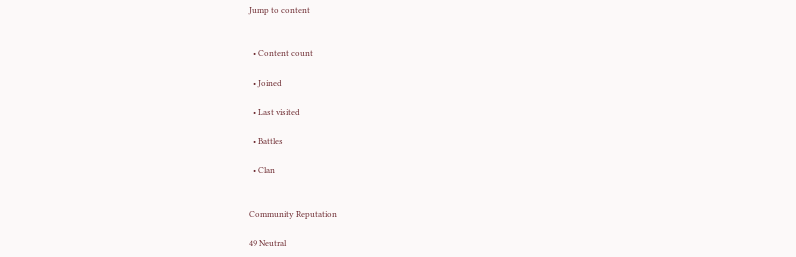Jump to content


  • Content count

  • Joined

  • Last visited

  • Battles

  • Clan


Community Reputation

49 Neutral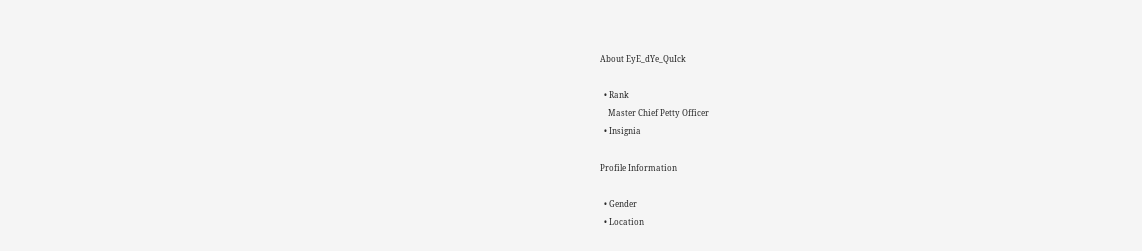About EyE_dYe_QuIck

  • Rank
    Master Chief Petty Officer
  • Insignia

Profile Information

  • Gender
  • Location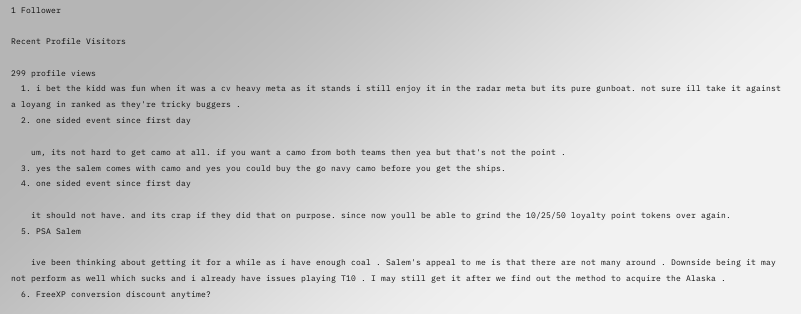1 Follower

Recent Profile Visitors

299 profile views
  1. i bet the kidd was fun when it was a cv heavy meta as it stands i still enjoy it in the radar meta but its pure gunboat. not sure ill take it against a loyang in ranked as they're tricky buggers .
  2. one sided event since first day

    um, its not hard to get camo at all. if you want a camo from both teams then yea but that's not the point .
  3. yes the salem comes with camo and yes you could buy the go navy camo before you get the ships.
  4. one sided event since first day

    it should not have. and its crap if they did that on purpose. since now youll be able to grind the 10/25/50 loyalty point tokens over again.
  5. PSA Salem

    ive been thinking about getting it for a while as i have enough coal . Salem's appeal to me is that there are not many around . Downside being it may not perform as well which sucks and i already have issues playing T10 . I may still get it after we find out the method to acquire the Alaska .
  6. FreeXP conversion discount anytime?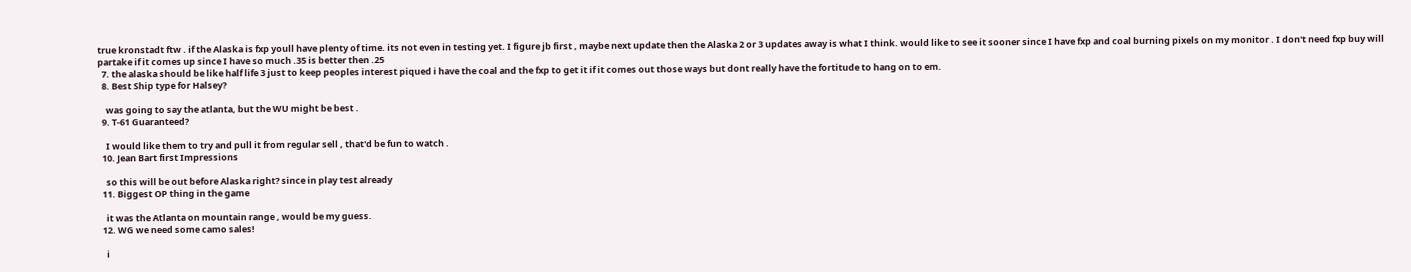true kronstadt ftw . if the Alaska is fxp youll have plenty of time. its not even in testing yet. I figure jb first , maybe next update then the Alaska 2 or 3 updates away is what I think. would like to see it sooner since I have fxp and coal burning pixels on my monitor . I don't need fxp buy will partake if it comes up since I have so much .35 is better then .25
  7. the alaska should be like half life 3 just to keep peoples interest piqued i have the coal and the fxp to get it if it comes out those ways but dont really have the fortitude to hang on to em.
  8. Best Ship type for Halsey?

    was going to say the atlanta, but the WU might be best .
  9. T-61 Guaranteed?

    I would like them to try and pull it from regular sell , that'd be fun to watch .
  10. Jean Bart first Impressions

    so this will be out before Alaska right? since in play test already
  11. Biggest OP thing in the game

    it was the Atlanta on mountain range , would be my guess.
  12. WG we need some camo sales!

    i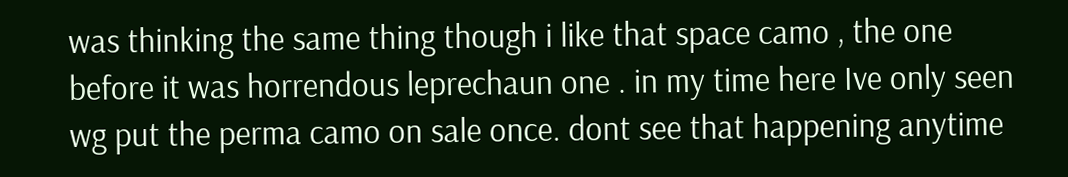was thinking the same thing though i like that space camo , the one before it was horrendous leprechaun one . in my time here Ive only seen wg put the perma camo on sale once. dont see that happening anytime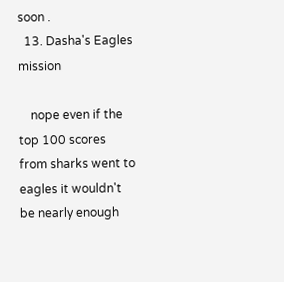soon .
  13. Dasha's Eagles mission

    nope even if the top 100 scores from sharks went to eagles it wouldn't be nearly enough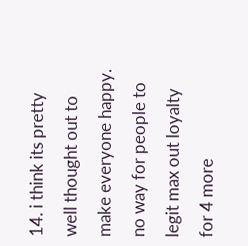14. i think its pretty well thought out to make everyone happy. no way for people to legit max out loyalty for 4 more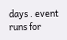days . event runs for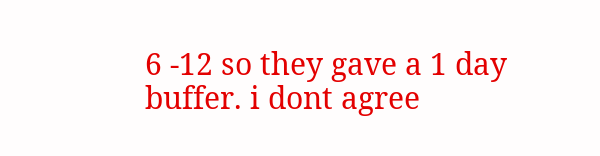6 -12 so they gave a 1 day buffer. i dont agree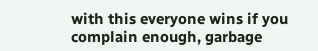with this everyone wins if you complain enough, garbage